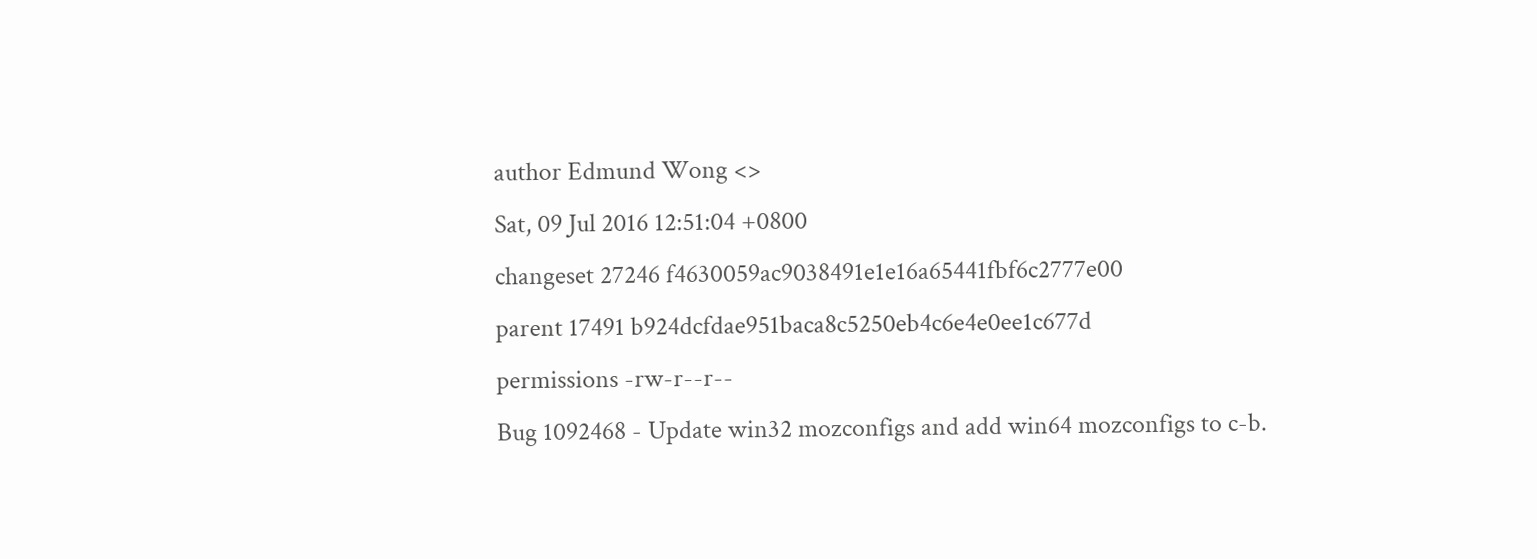author Edmund Wong <>
Sat, 09 Jul 2016 12:51:04 +0800
changeset 27246 f4630059ac9038491e1e16a65441fbf6c2777e00
parent 17491 b924dcfdae951baca8c5250eb4c6e4e0ee1c677d
permissions -rw-r--r--
Bug 1092468 - Update win32 mozconfigs and add win64 mozconfigs to c-b.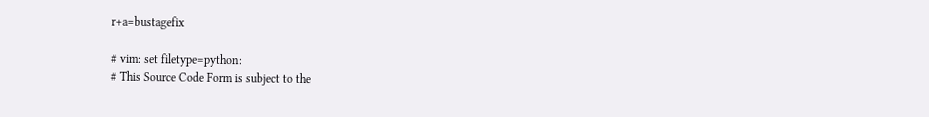r+a=bustagefix

# vim: set filetype=python:
# This Source Code Form is subject to the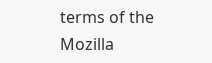terms of the Mozilla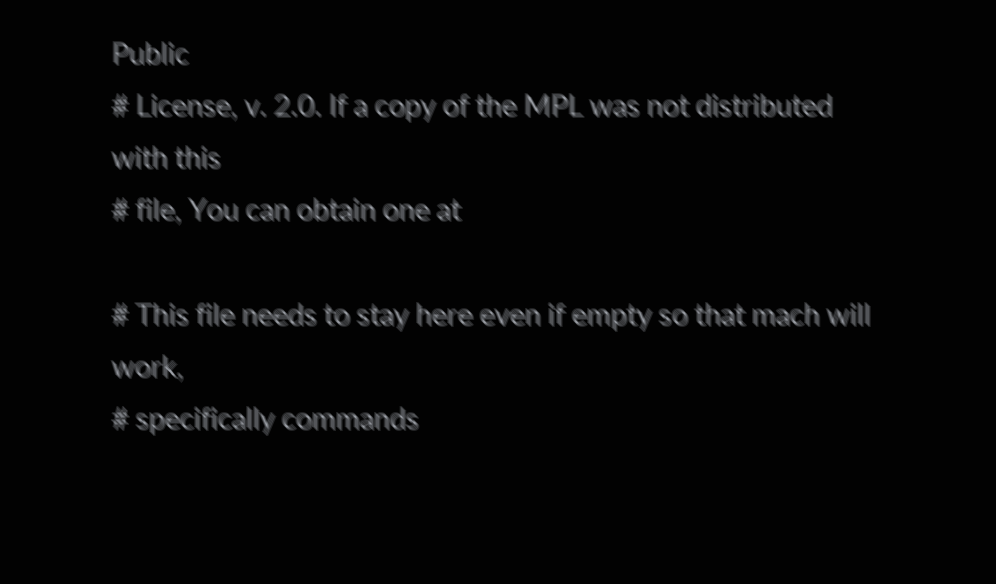Public
# License, v. 2.0. If a copy of the MPL was not distributed with this
# file, You can obtain one at

# This file needs to stay here even if empty so that mach will work,
# specifically commands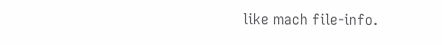like mach file-info.